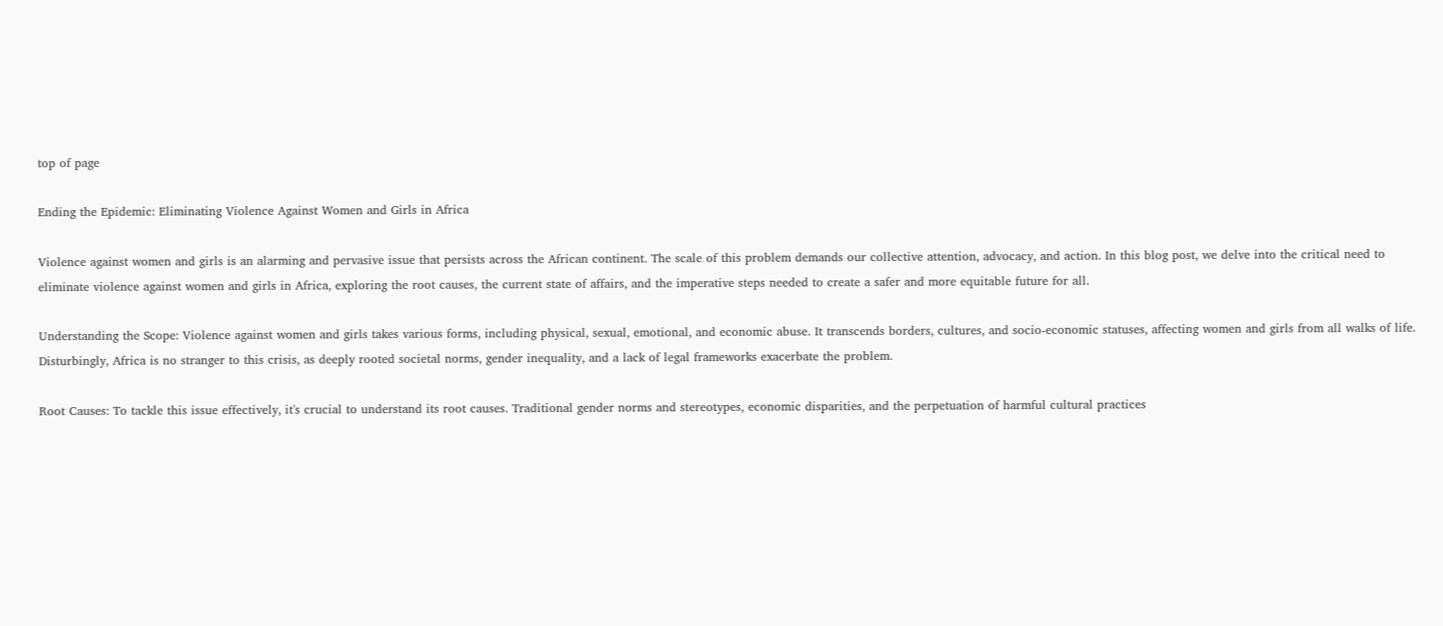top of page

Ending the Epidemic: Eliminating Violence Against Women and Girls in Africa

Violence against women and girls is an alarming and pervasive issue that persists across the African continent. The scale of this problem demands our collective attention, advocacy, and action. In this blog post, we delve into the critical need to eliminate violence against women and girls in Africa, exploring the root causes, the current state of affairs, and the imperative steps needed to create a safer and more equitable future for all.

Understanding the Scope: Violence against women and girls takes various forms, including physical, sexual, emotional, and economic abuse. It transcends borders, cultures, and socio-economic statuses, affecting women and girls from all walks of life. Disturbingly, Africa is no stranger to this crisis, as deeply rooted societal norms, gender inequality, and a lack of legal frameworks exacerbate the problem.

Root Causes: To tackle this issue effectively, it's crucial to understand its root causes. Traditional gender norms and stereotypes, economic disparities, and the perpetuation of harmful cultural practices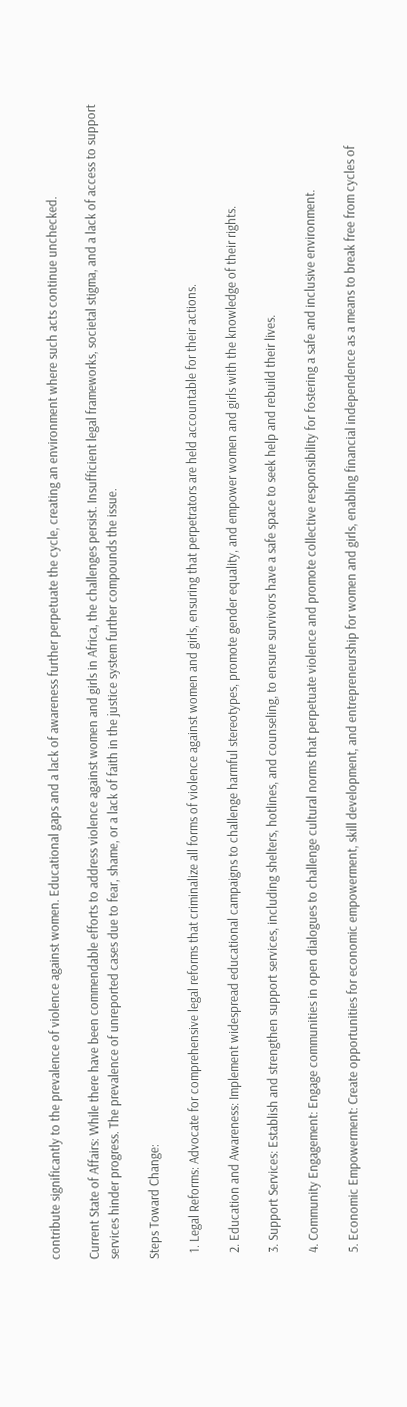contribute significantly to the prevalence of violence against women. Educational gaps and a lack of awareness further perpetuate the cycle, creating an environment where such acts continue unchecked.

Current State of Affairs: While there have been commendable efforts to address violence against women and girls in Africa, the challenges persist. Insufficient legal frameworks, societal stigma, and a lack of access to support services hinder progress. The prevalence of unreported cases due to fear, shame, or a lack of faith in the justice system further compounds the issue.

Steps Toward Change:

  1. Legal Reforms: Advocate for comprehensive legal reforms that criminalize all forms of violence against women and girls, ensuring that perpetrators are held accountable for their actions.

  2. Education and Awareness: Implement widespread educational campaigns to challenge harmful stereotypes, promote gender equality, and empower women and girls with the knowledge of their rights.

  3. Support Services: Establish and strengthen support services, including shelters, hotlines, and counseling, to ensure survivors have a safe space to seek help and rebuild their lives.

  4. Community Engagement: Engage communities in open dialogues to challenge cultural norms that perpetuate violence and promote collective responsibility for fostering a safe and inclusive environment.

  5. Economic Empowerment: Create opportunities for economic empowerment, skill development, and entrepreneurship for women and girls, enabling financial independence as a means to break free from cycles of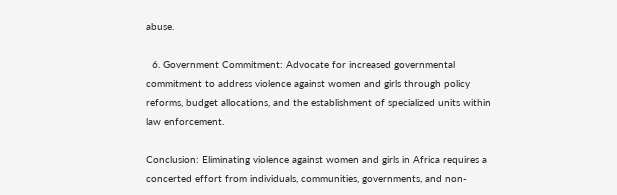abuse.

  6. Government Commitment: Advocate for increased governmental commitment to address violence against women and girls through policy reforms, budget allocations, and the establishment of specialized units within law enforcement.

Conclusion: Eliminating violence against women and girls in Africa requires a concerted effort from individuals, communities, governments, and non-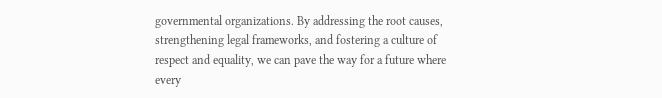governmental organizations. By addressing the root causes, strengthening legal frameworks, and fostering a culture of respect and equality, we can pave the way for a future where every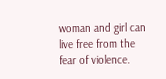woman and girl can live free from the fear of violence.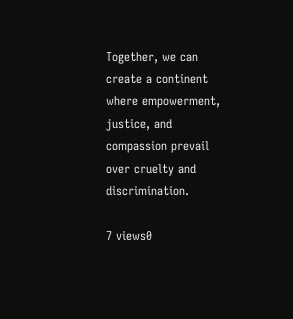Together, we can create a continent where empowerment, justice, and compassion prevail over cruelty and discrimination.

7 views0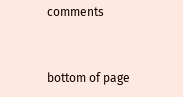comments


bottom of page